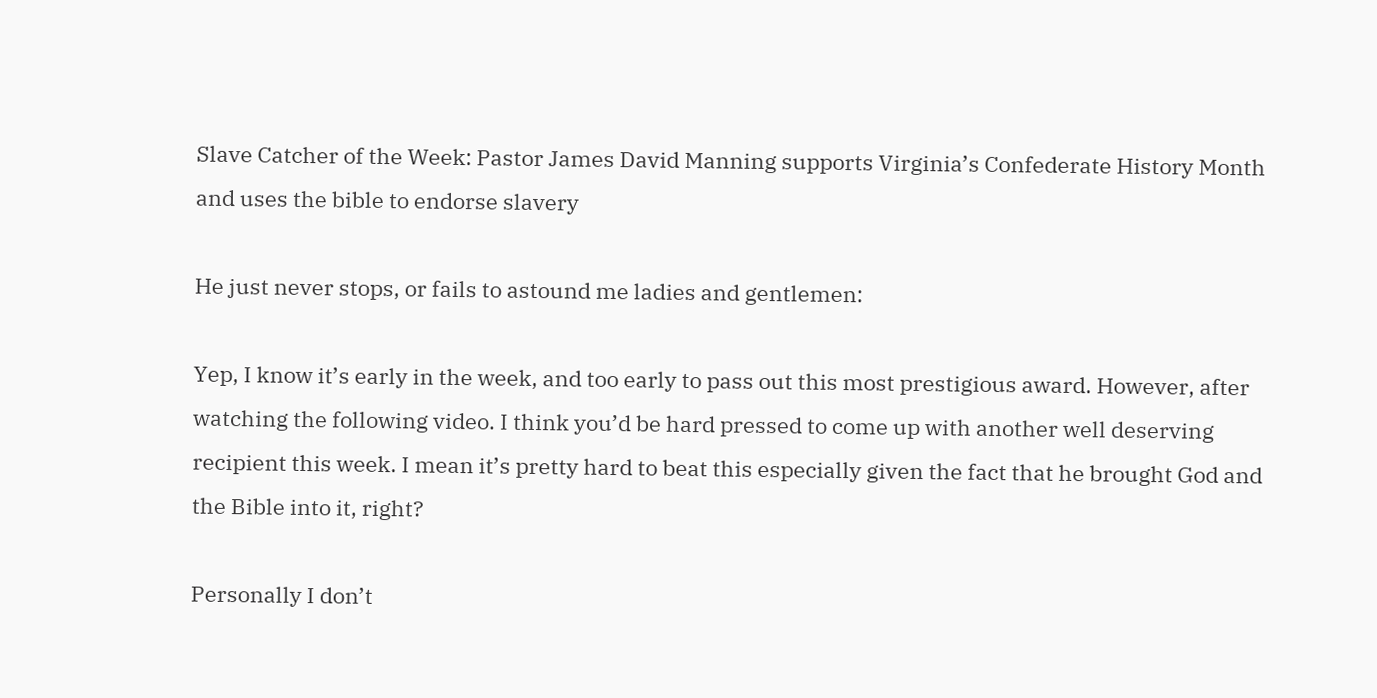Slave Catcher of the Week: Pastor James David Manning supports Virginia’s Confederate History Month and uses the bible to endorse slavery

He just never stops, or fails to astound me ladies and gentlemen:

Yep, I know it’s early in the week, and too early to pass out this most prestigious award. However, after watching the following video. I think you’d be hard pressed to come up with another well deserving recipient this week. I mean it’s pretty hard to beat this especially given the fact that he brought God and the Bible into it, right?

Personally I don’t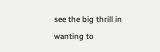see the big thrill in wanting to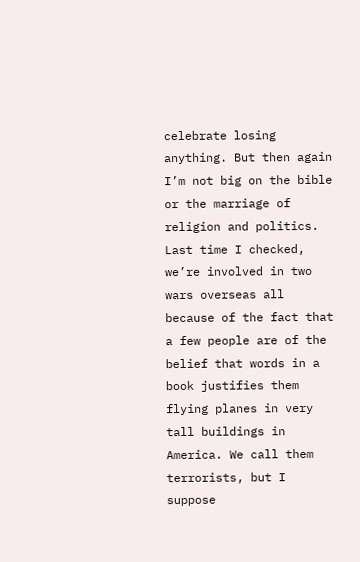celebrate losing anything. But then again I’m not big on the bible or the marriage of religion and politics. Last time I checked, we’re involved in two wars overseas all because of the fact that a few people are of the belief that words in a book justifies them flying planes in very tall buildings in America. We call them terrorists, but I suppose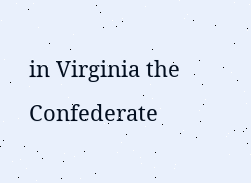in Virginia the Confederate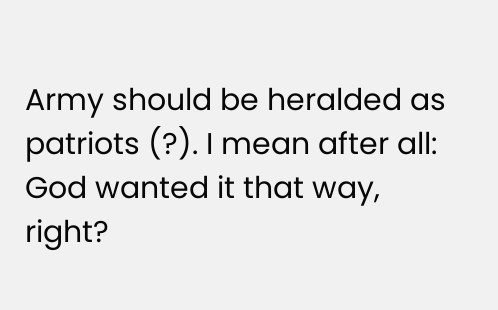Army should be heralded as patriots (?). I mean after all: God wanted it that way, right?